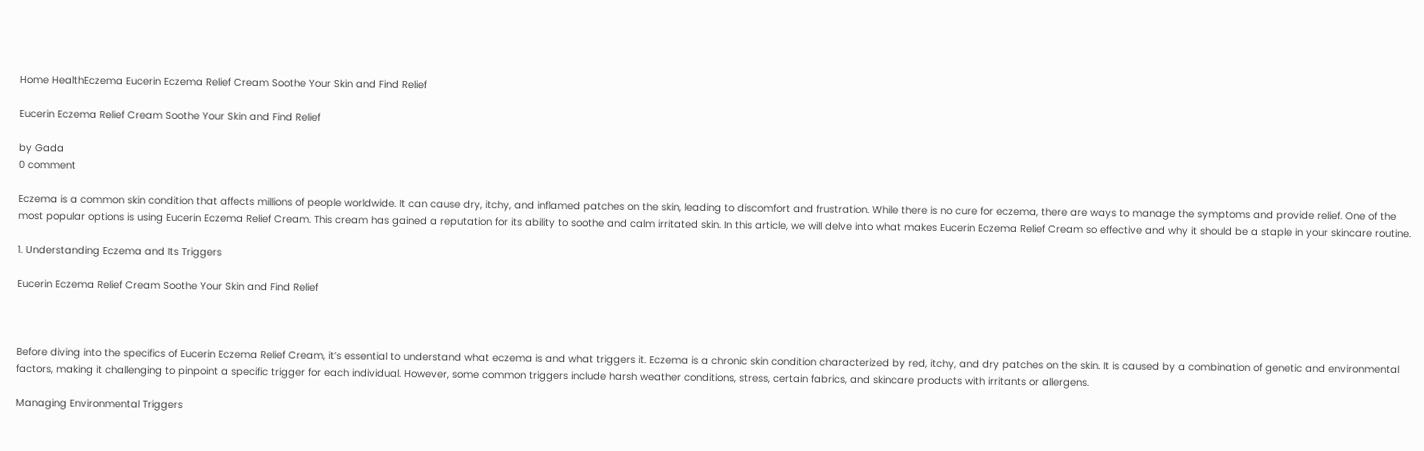Home HealthEczema Eucerin Eczema Relief Cream Soothe Your Skin and Find Relief

Eucerin Eczema Relief Cream Soothe Your Skin and Find Relief

by Gada
0 comment

Eczema is a common skin condition that affects millions of people worldwide. It can cause dry, itchy, and inflamed patches on the skin, leading to discomfort and frustration. While there is no cure for eczema, there are ways to manage the symptoms and provide relief. One of the most popular options is using Eucerin Eczema Relief Cream. This cream has gained a reputation for its ability to soothe and calm irritated skin. In this article, we will delve into what makes Eucerin Eczema Relief Cream so effective and why it should be a staple in your skincare routine.

1. Understanding Eczema and Its Triggers

Eucerin Eczema Relief Cream Soothe Your Skin and Find Relief



Before diving into the specifics of Eucerin Eczema Relief Cream, it’s essential to understand what eczema is and what triggers it. Eczema is a chronic skin condition characterized by red, itchy, and dry patches on the skin. It is caused by a combination of genetic and environmental factors, making it challenging to pinpoint a specific trigger for each individual. However, some common triggers include harsh weather conditions, stress, certain fabrics, and skincare products with irritants or allergens.

Managing Environmental Triggers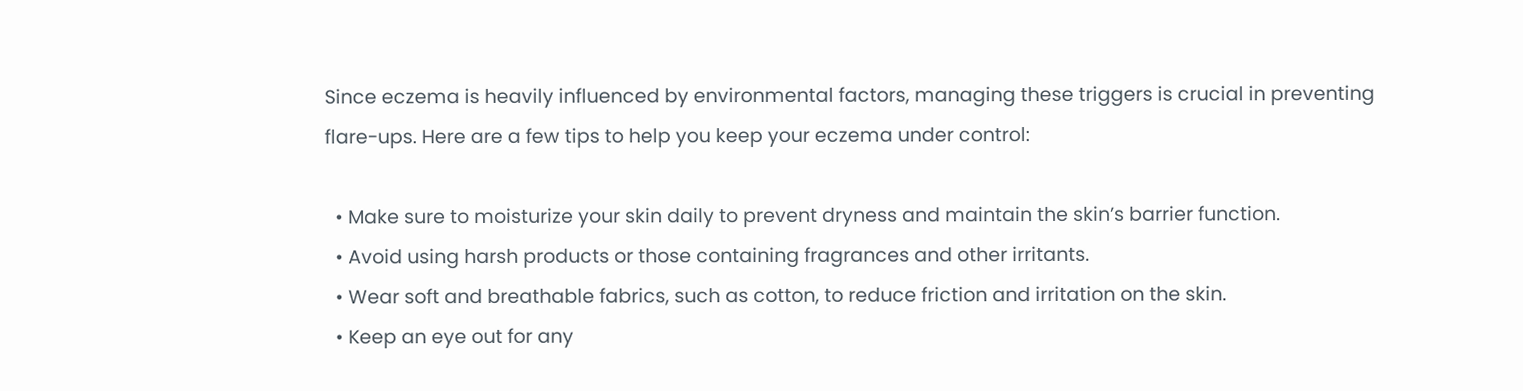Since eczema is heavily influenced by environmental factors, managing these triggers is crucial in preventing flare-ups. Here are a few tips to help you keep your eczema under control:

  • Make sure to moisturize your skin daily to prevent dryness and maintain the skin’s barrier function.
  • Avoid using harsh products or those containing fragrances and other irritants.
  • Wear soft and breathable fabrics, such as cotton, to reduce friction and irritation on the skin.
  • Keep an eye out for any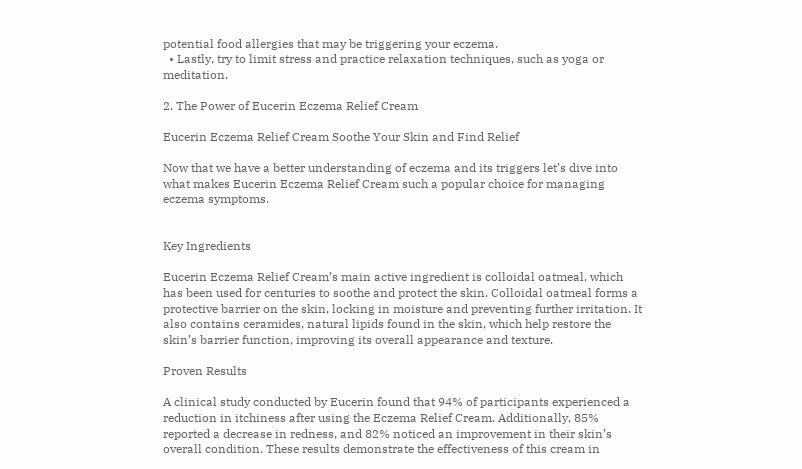potential food allergies that may be triggering your eczema.
  • Lastly, try to limit stress and practice relaxation techniques, such as yoga or meditation.

2. The Power of Eucerin Eczema Relief Cream

Eucerin Eczema Relief Cream Soothe Your Skin and Find Relief

Now that we have a better understanding of eczema and its triggers let’s dive into what makes Eucerin Eczema Relief Cream such a popular choice for managing eczema symptoms.


Key Ingredients

Eucerin Eczema Relief Cream’s main active ingredient is colloidal oatmeal, which has been used for centuries to soothe and protect the skin. Colloidal oatmeal forms a protective barrier on the skin, locking in moisture and preventing further irritation. It also contains ceramides, natural lipids found in the skin, which help restore the skin’s barrier function, improving its overall appearance and texture.

Proven Results

A clinical study conducted by Eucerin found that 94% of participants experienced a reduction in itchiness after using the Eczema Relief Cream. Additionally, 85% reported a decrease in redness, and 82% noticed an improvement in their skin’s overall condition. These results demonstrate the effectiveness of this cream in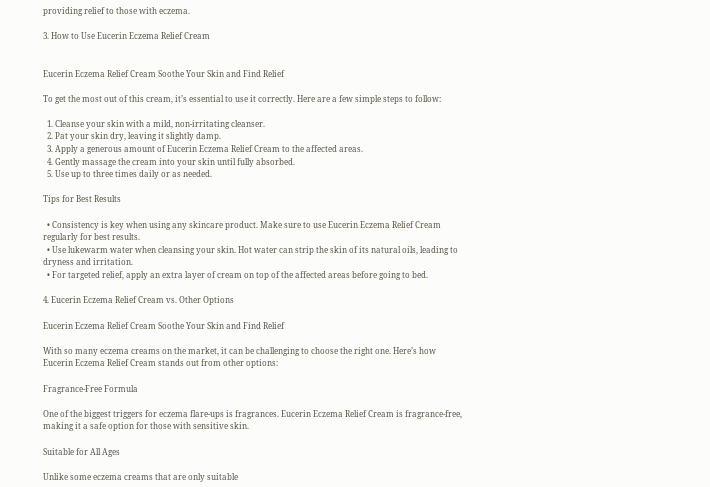providing relief to those with eczema.

3. How to Use Eucerin Eczema Relief Cream


Eucerin Eczema Relief Cream Soothe Your Skin and Find Relief

To get the most out of this cream, it’s essential to use it correctly. Here are a few simple steps to follow:

  1. Cleanse your skin with a mild, non-irritating cleanser.
  2. Pat your skin dry, leaving it slightly damp.
  3. Apply a generous amount of Eucerin Eczema Relief Cream to the affected areas.
  4. Gently massage the cream into your skin until fully absorbed.
  5. Use up to three times daily or as needed.

Tips for Best Results

  • Consistency is key when using any skincare product. Make sure to use Eucerin Eczema Relief Cream regularly for best results.
  • Use lukewarm water when cleansing your skin. Hot water can strip the skin of its natural oils, leading to dryness and irritation.
  • For targeted relief, apply an extra layer of cream on top of the affected areas before going to bed.

4. Eucerin Eczema Relief Cream vs. Other Options

Eucerin Eczema Relief Cream Soothe Your Skin and Find Relief

With so many eczema creams on the market, it can be challenging to choose the right one. Here’s how Eucerin Eczema Relief Cream stands out from other options:

Fragrance-Free Formula

One of the biggest triggers for eczema flare-ups is fragrances. Eucerin Eczema Relief Cream is fragrance-free, making it a safe option for those with sensitive skin.

Suitable for All Ages

Unlike some eczema creams that are only suitable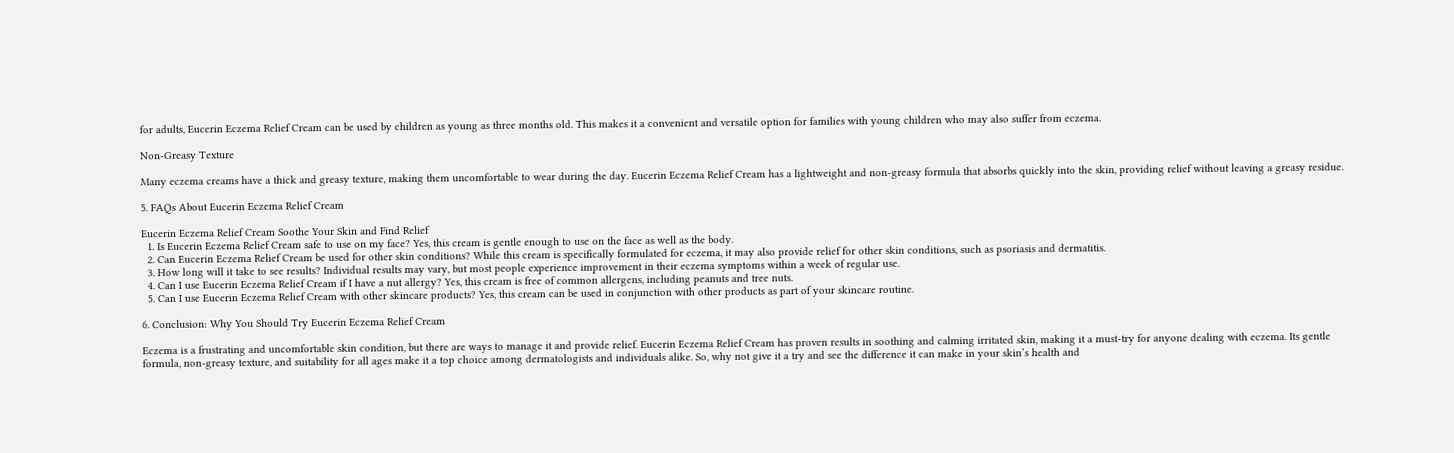for adults, Eucerin Eczema Relief Cream can be used by children as young as three months old. This makes it a convenient and versatile option for families with young children who may also suffer from eczema.

Non-Greasy Texture

Many eczema creams have a thick and greasy texture, making them uncomfortable to wear during the day. Eucerin Eczema Relief Cream has a lightweight and non-greasy formula that absorbs quickly into the skin, providing relief without leaving a greasy residue.

5. FAQs About Eucerin Eczema Relief Cream

Eucerin Eczema Relief Cream Soothe Your Skin and Find Relief
  1. Is Eucerin Eczema Relief Cream safe to use on my face? Yes, this cream is gentle enough to use on the face as well as the body.
  2. Can Eucerin Eczema Relief Cream be used for other skin conditions? While this cream is specifically formulated for eczema, it may also provide relief for other skin conditions, such as psoriasis and dermatitis.
  3. How long will it take to see results? Individual results may vary, but most people experience improvement in their eczema symptoms within a week of regular use.
  4. Can I use Eucerin Eczema Relief Cream if I have a nut allergy? Yes, this cream is free of common allergens, including peanuts and tree nuts.
  5. Can I use Eucerin Eczema Relief Cream with other skincare products? Yes, this cream can be used in conjunction with other products as part of your skincare routine.

6. Conclusion: Why You Should Try Eucerin Eczema Relief Cream

Eczema is a frustrating and uncomfortable skin condition, but there are ways to manage it and provide relief. Eucerin Eczema Relief Cream has proven results in soothing and calming irritated skin, making it a must-try for anyone dealing with eczema. Its gentle formula, non-greasy texture, and suitability for all ages make it a top choice among dermatologists and individuals alike. So, why not give it a try and see the difference it can make in your skin’s health and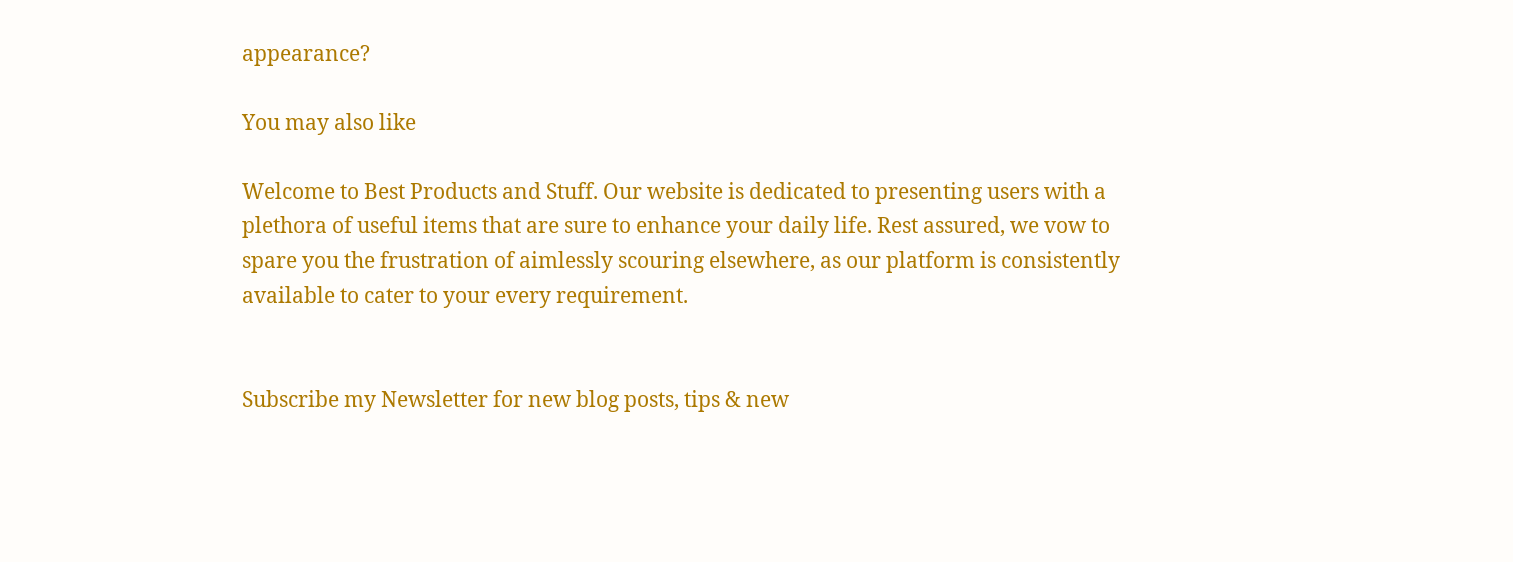appearance?

You may also like

Welcome to Best Products and Stuff. Our website is dedicated to presenting users with a plethora of useful items that are sure to enhance your daily life. Rest assured, we vow to spare you the frustration of aimlessly scouring elsewhere, as our platform is consistently available to cater to your every requirement.


Subscribe my Newsletter for new blog posts, tips & new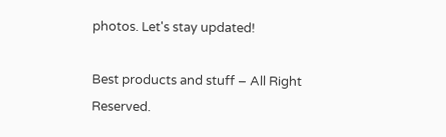photos. Let's stay updated!

Best products and stuff – All Right Reserved.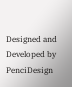Designed and Developed by PenciDesign